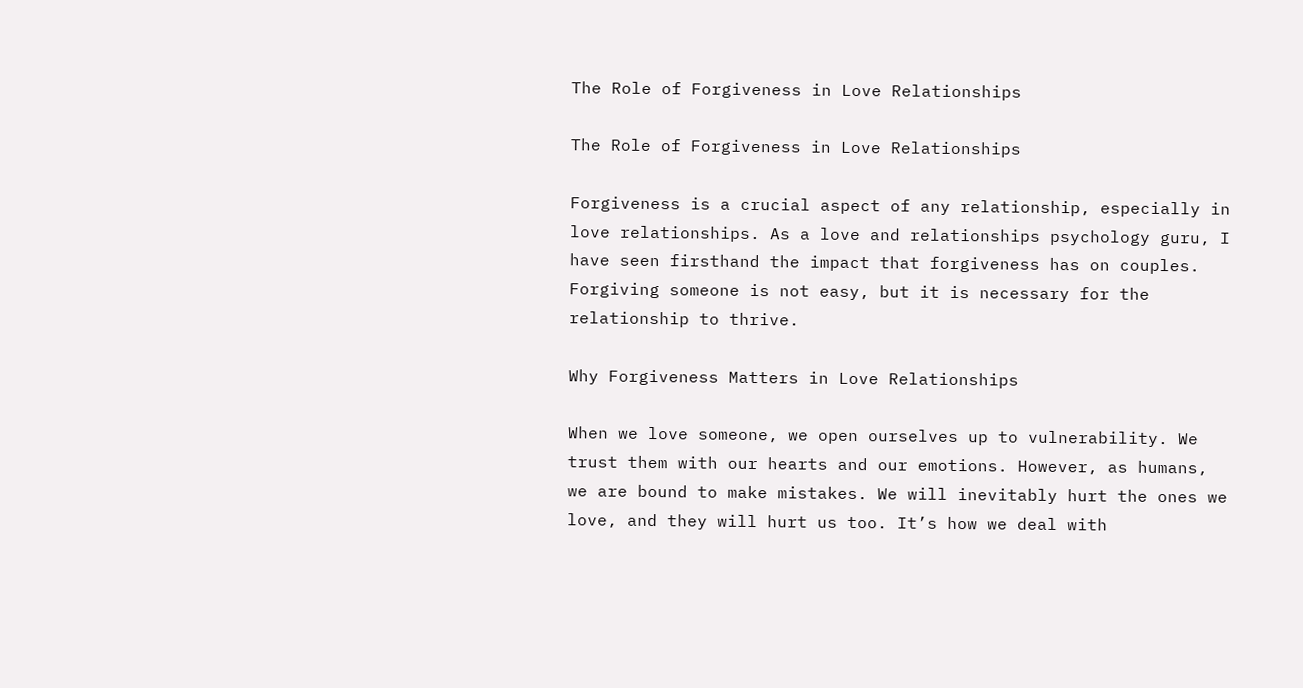The Role of Forgiveness in Love Relationships

The Role of Forgiveness in Love Relationships

Forgiveness is a crucial aspect of any relationship, especially in love relationships. As a love and relationships psychology guru, I have seen firsthand the impact that forgiveness has on couples. Forgiving someone is not easy, but it is necessary for the relationship to thrive.

Why Forgiveness Matters in Love Relationships

When we love someone, we open ourselves up to vulnerability. We trust them with our hearts and our emotions. However, as humans, we are bound to make mistakes. We will inevitably hurt the ones we love, and they will hurt us too. It’s how we deal with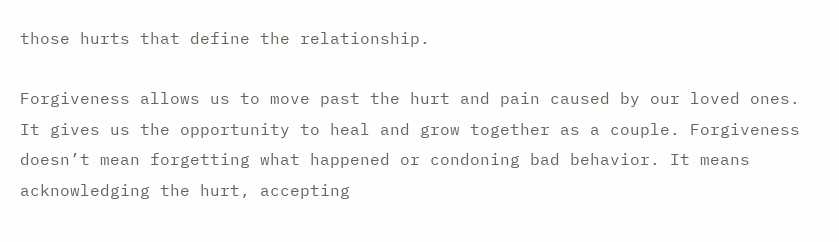those hurts that define the relationship.

Forgiveness allows us to move past the hurt and pain caused by our loved ones. It gives us the opportunity to heal and grow together as a couple. Forgiveness doesn’t mean forgetting what happened or condoning bad behavior. It means acknowledging the hurt, accepting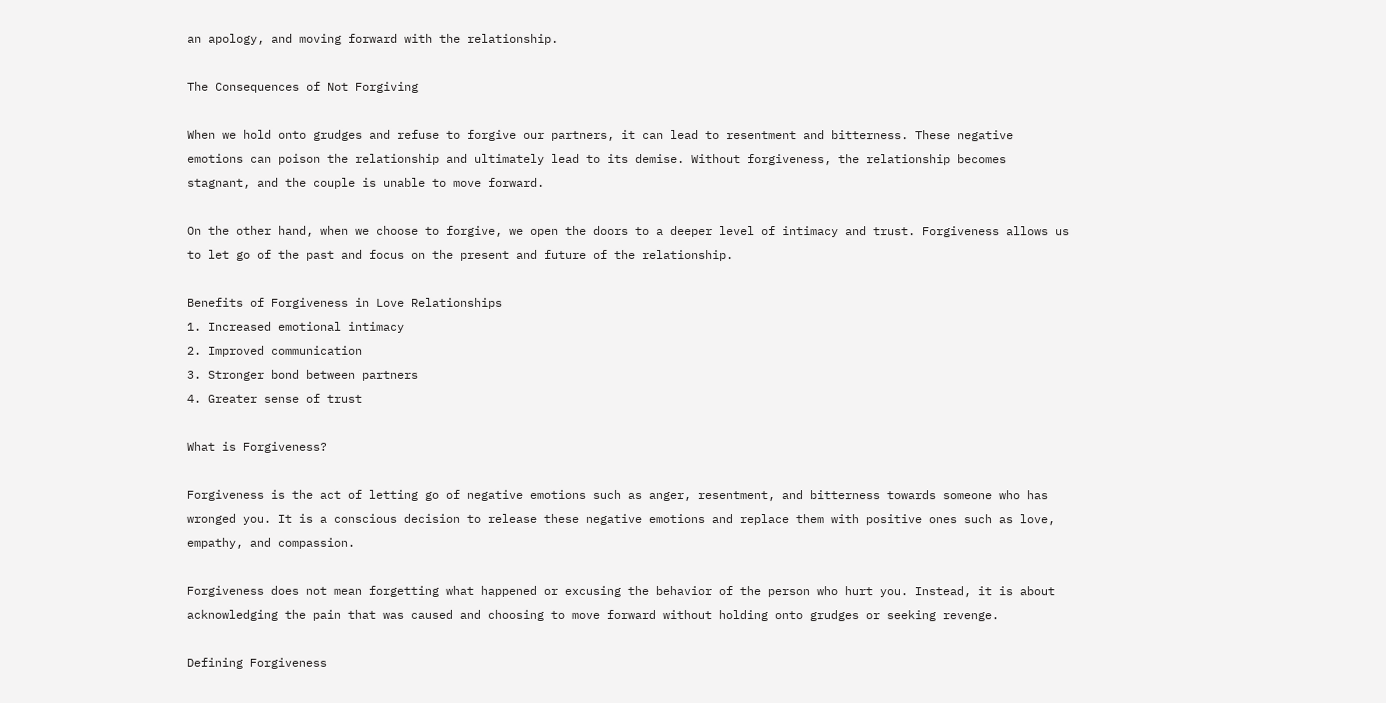an apology, and moving forward with the relationship.

The Consequences of Not Forgiving

When we hold onto grudges and refuse to forgive our partners, it can lead to resentment and bitterness. These negative emotions can poison the relationship and ultimately lead to its demise. Without forgiveness, the relationship becomes stagnant, and the couple is unable to move forward.

On the other hand, when we choose to forgive, we open the doors to a deeper level of intimacy and trust. Forgiveness allows us to let go of the past and focus on the present and future of the relationship.

Benefits of Forgiveness in Love Relationships
1. Increased emotional intimacy
2. Improved communication
3. Stronger bond between partners
4. Greater sense of trust

What is Forgiveness?

Forgiveness is the act of letting go of negative emotions such as anger, resentment, and bitterness towards someone who has wronged you. It is a conscious decision to release these negative emotions and replace them with positive ones such as love, empathy, and compassion.

Forgiveness does not mean forgetting what happened or excusing the behavior of the person who hurt you. Instead, it is about acknowledging the pain that was caused and choosing to move forward without holding onto grudges or seeking revenge.

Defining Forgiveness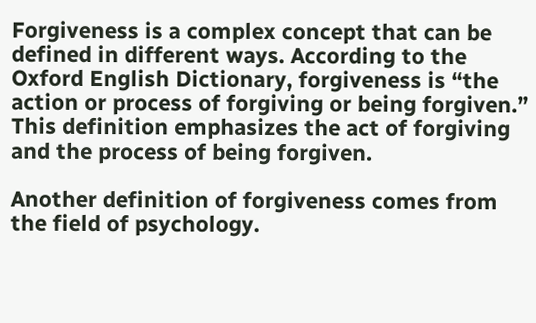Forgiveness is a complex concept that can be defined in different ways. According to the Oxford English Dictionary, forgiveness is “the action or process of forgiving or being forgiven.” This definition emphasizes the act of forgiving and the process of being forgiven.

Another definition of forgiveness comes from the field of psychology.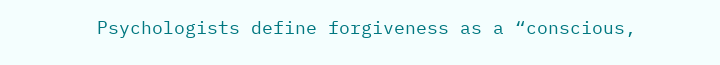Psychologists define forgiveness as a “conscious,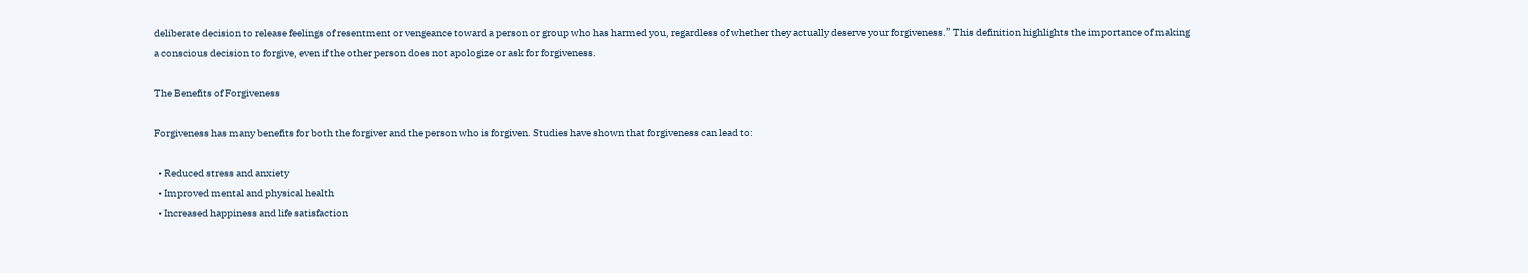deliberate decision to release feelings of resentment or vengeance toward a person or group who has harmed you, regardless of whether they actually deserve your forgiveness.” This definition highlights the importance of making a conscious decision to forgive, even if the other person does not apologize or ask for forgiveness.

The Benefits of Forgiveness

Forgiveness has many benefits for both the forgiver and the person who is forgiven. Studies have shown that forgiveness can lead to:

  • Reduced stress and anxiety
  • Improved mental and physical health
  • Increased happiness and life satisfaction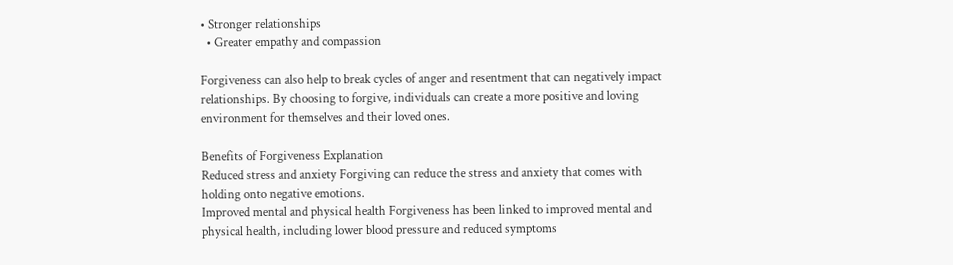• Stronger relationships
  • Greater empathy and compassion

Forgiveness can also help to break cycles of anger and resentment that can negatively impact relationships. By choosing to forgive, individuals can create a more positive and loving environment for themselves and their loved ones.

Benefits of Forgiveness Explanation
Reduced stress and anxiety Forgiving can reduce the stress and anxiety that comes with holding onto negative emotions.
Improved mental and physical health Forgiveness has been linked to improved mental and physical health, including lower blood pressure and reduced symptoms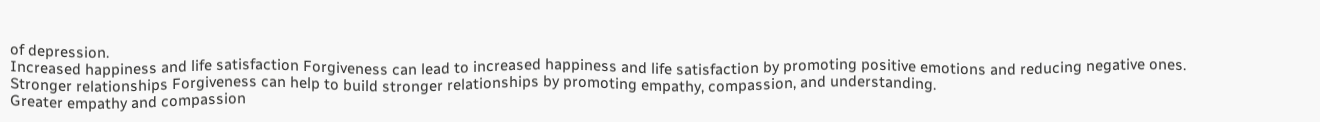of depression.
Increased happiness and life satisfaction Forgiveness can lead to increased happiness and life satisfaction by promoting positive emotions and reducing negative ones.
Stronger relationships Forgiveness can help to build stronger relationships by promoting empathy, compassion, and understanding.
Greater empathy and compassion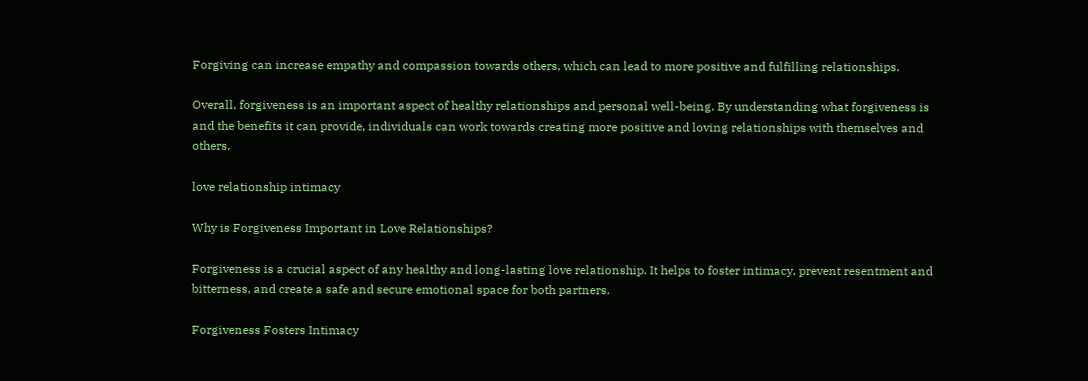Forgiving can increase empathy and compassion towards others, which can lead to more positive and fulfilling relationships.

Overall, forgiveness is an important aspect of healthy relationships and personal well-being. By understanding what forgiveness is and the benefits it can provide, individuals can work towards creating more positive and loving relationships with themselves and others.

love relationship intimacy

Why is Forgiveness Important in Love Relationships?

Forgiveness is a crucial aspect of any healthy and long-lasting love relationship. It helps to foster intimacy, prevent resentment and bitterness, and create a safe and secure emotional space for both partners.

Forgiveness Fosters Intimacy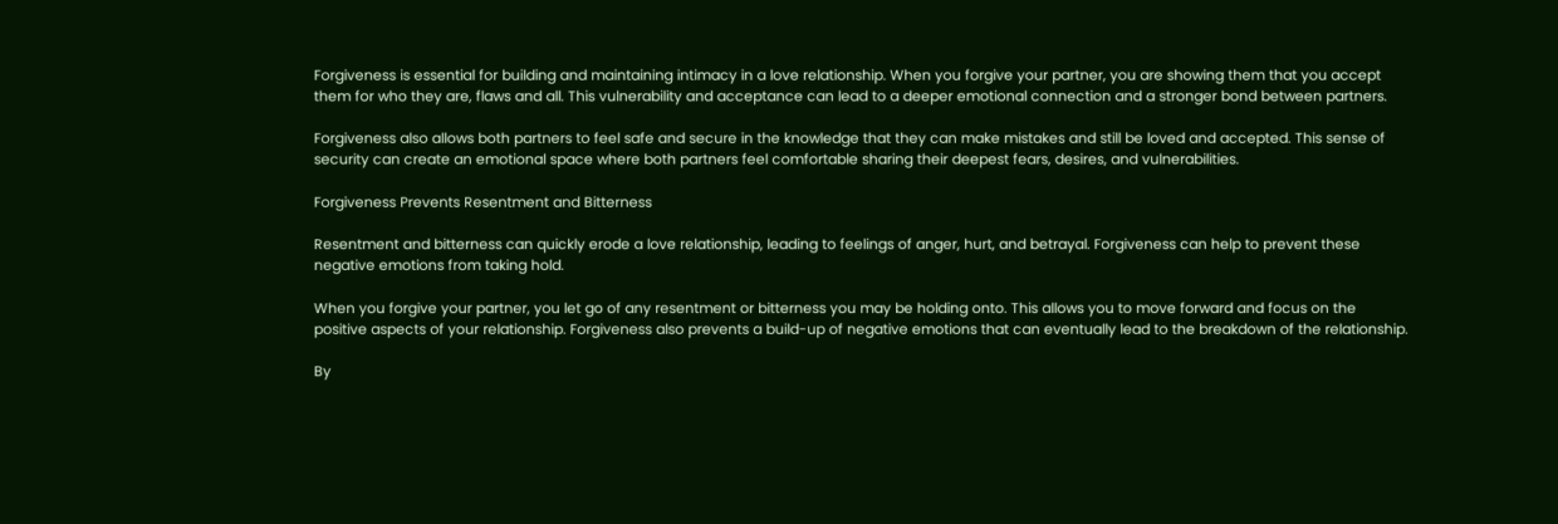Forgiveness is essential for building and maintaining intimacy in a love relationship. When you forgive your partner, you are showing them that you accept them for who they are, flaws and all. This vulnerability and acceptance can lead to a deeper emotional connection and a stronger bond between partners.

Forgiveness also allows both partners to feel safe and secure in the knowledge that they can make mistakes and still be loved and accepted. This sense of security can create an emotional space where both partners feel comfortable sharing their deepest fears, desires, and vulnerabilities.

Forgiveness Prevents Resentment and Bitterness

Resentment and bitterness can quickly erode a love relationship, leading to feelings of anger, hurt, and betrayal. Forgiveness can help to prevent these negative emotions from taking hold.

When you forgive your partner, you let go of any resentment or bitterness you may be holding onto. This allows you to move forward and focus on the positive aspects of your relationship. Forgiveness also prevents a build-up of negative emotions that can eventually lead to the breakdown of the relationship.

By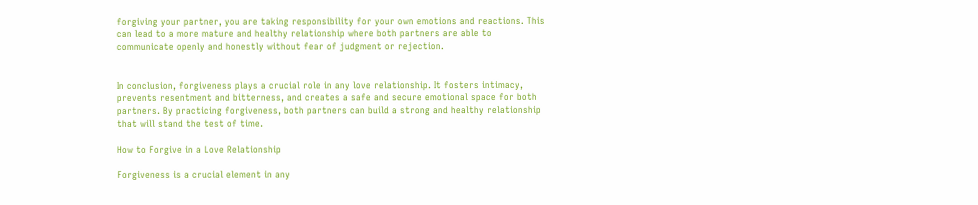forgiving your partner, you are taking responsibility for your own emotions and reactions. This can lead to a more mature and healthy relationship where both partners are able to communicate openly and honestly without fear of judgment or rejection.


In conclusion, forgiveness plays a crucial role in any love relationship. It fosters intimacy, prevents resentment and bitterness, and creates a safe and secure emotional space for both partners. By practicing forgiveness, both partners can build a strong and healthy relationship that will stand the test of time.

How to Forgive in a Love Relationship

Forgiveness is a crucial element in any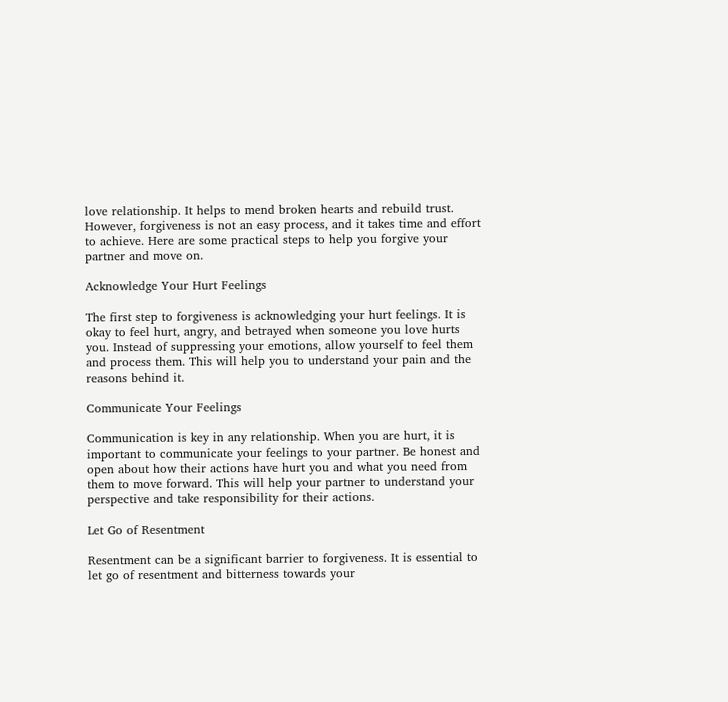love relationship. It helps to mend broken hearts and rebuild trust. However, forgiveness is not an easy process, and it takes time and effort to achieve. Here are some practical steps to help you forgive your partner and move on.

Acknowledge Your Hurt Feelings

The first step to forgiveness is acknowledging your hurt feelings. It is okay to feel hurt, angry, and betrayed when someone you love hurts you. Instead of suppressing your emotions, allow yourself to feel them and process them. This will help you to understand your pain and the reasons behind it.

Communicate Your Feelings

Communication is key in any relationship. When you are hurt, it is important to communicate your feelings to your partner. Be honest and open about how their actions have hurt you and what you need from them to move forward. This will help your partner to understand your perspective and take responsibility for their actions.

Let Go of Resentment

Resentment can be a significant barrier to forgiveness. It is essential to let go of resentment and bitterness towards your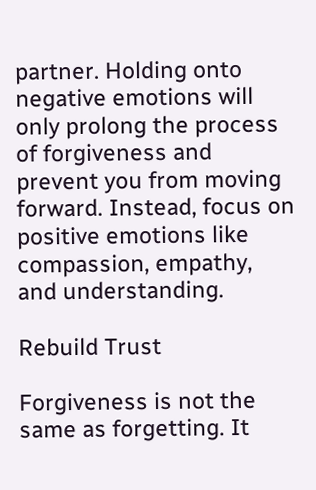partner. Holding onto negative emotions will only prolong the process of forgiveness and prevent you from moving forward. Instead, focus on positive emotions like compassion, empathy, and understanding.

Rebuild Trust

Forgiveness is not the same as forgetting. It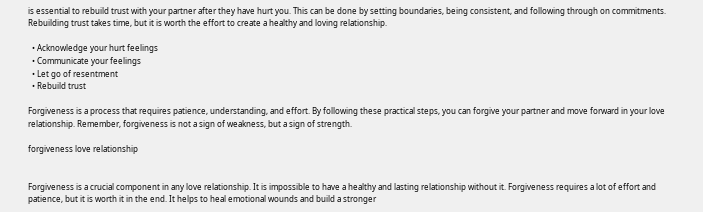is essential to rebuild trust with your partner after they have hurt you. This can be done by setting boundaries, being consistent, and following through on commitments. Rebuilding trust takes time, but it is worth the effort to create a healthy and loving relationship.

  • Acknowledge your hurt feelings
  • Communicate your feelings
  • Let go of resentment
  • Rebuild trust

Forgiveness is a process that requires patience, understanding, and effort. By following these practical steps, you can forgive your partner and move forward in your love relationship. Remember, forgiveness is not a sign of weakness, but a sign of strength.

forgiveness love relationship


Forgiveness is a crucial component in any love relationship. It is impossible to have a healthy and lasting relationship without it. Forgiveness requires a lot of effort and patience, but it is worth it in the end. It helps to heal emotional wounds and build a stronger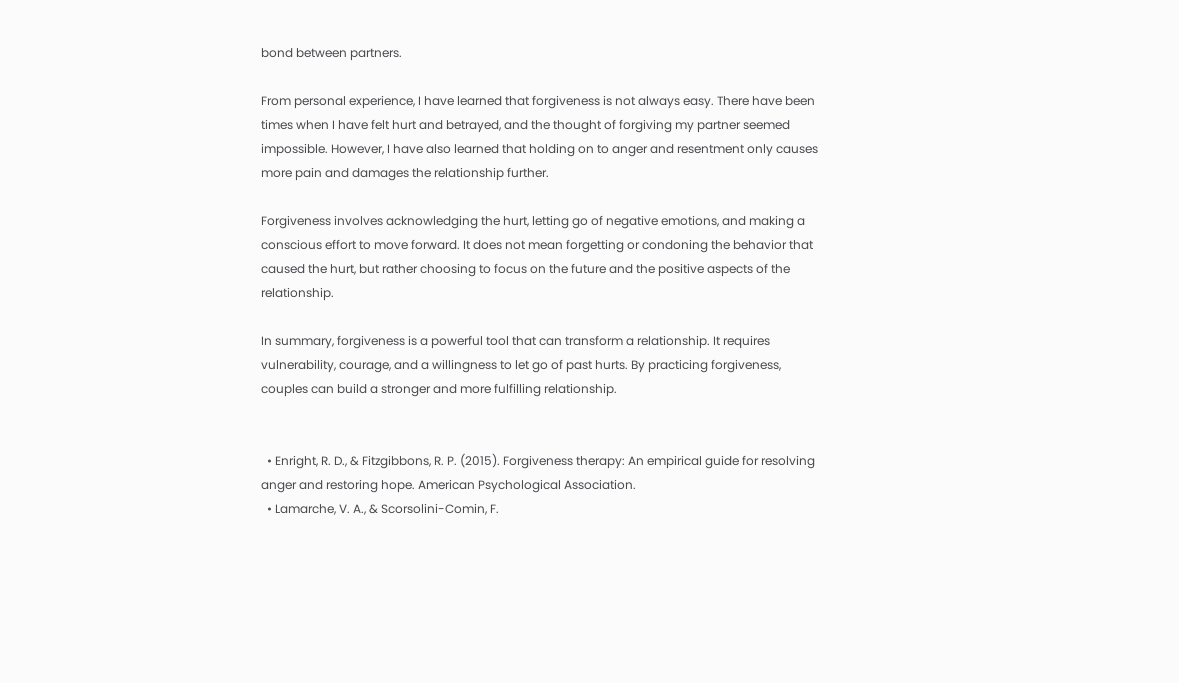bond between partners.

From personal experience, I have learned that forgiveness is not always easy. There have been times when I have felt hurt and betrayed, and the thought of forgiving my partner seemed impossible. However, I have also learned that holding on to anger and resentment only causes more pain and damages the relationship further.

Forgiveness involves acknowledging the hurt, letting go of negative emotions, and making a conscious effort to move forward. It does not mean forgetting or condoning the behavior that caused the hurt, but rather choosing to focus on the future and the positive aspects of the relationship.

In summary, forgiveness is a powerful tool that can transform a relationship. It requires vulnerability, courage, and a willingness to let go of past hurts. By practicing forgiveness, couples can build a stronger and more fulfilling relationship.


  • Enright, R. D., & Fitzgibbons, R. P. (2015). Forgiveness therapy: An empirical guide for resolving anger and restoring hope. American Psychological Association.
  • Lamarche, V. A., & Scorsolini-Comin, F.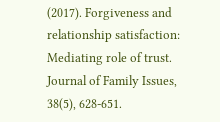(2017). Forgiveness and relationship satisfaction: Mediating role of trust. Journal of Family Issues, 38(5), 628-651.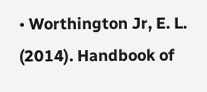• Worthington Jr, E. L. (2014). Handbook of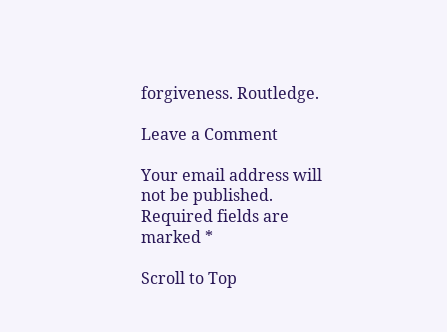forgiveness. Routledge.

Leave a Comment

Your email address will not be published. Required fields are marked *

Scroll to Top